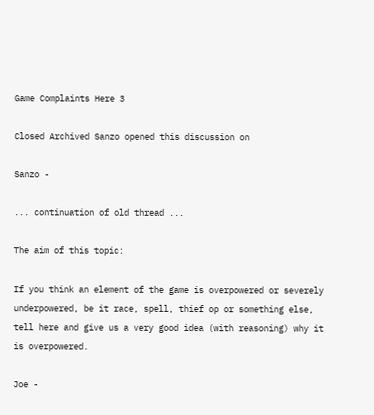Game Complaints Here 3

Closed Archived Sanzo opened this discussion on

Sanzo -

... continuation of old thread ...

The aim of this topic:

If you think an element of the game is overpowered or severely underpowered, be it race, spell, thief op or something else, tell here and give us a very good idea (with reasoning) why it is overpowered.

Joe -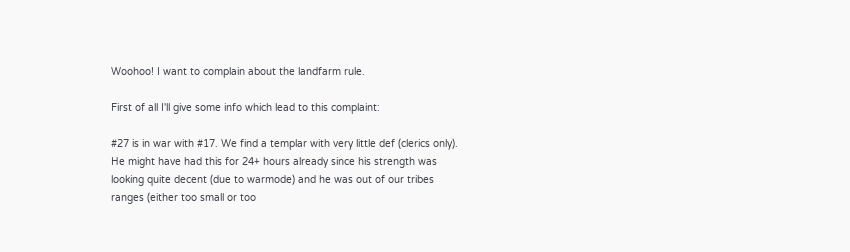Woohoo! I want to complain about the landfarm rule.

First of all I'll give some info which lead to this complaint:

#27 is in war with #17. We find a templar with very little def (clerics only). He might have had this for 24+ hours already since his strength was looking quite decent (due to warmode) and he was out of our tribes ranges (either too small or too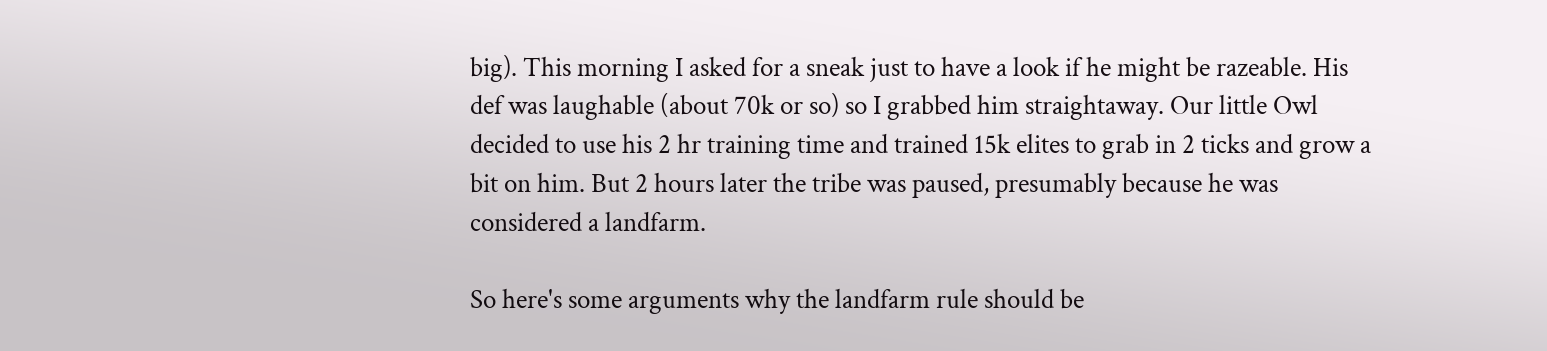big). This morning I asked for a sneak just to have a look if he might be razeable. His def was laughable (about 70k or so) so I grabbed him straightaway. Our little Owl decided to use his 2 hr training time and trained 15k elites to grab in 2 ticks and grow a bit on him. But 2 hours later the tribe was paused, presumably because he was considered a landfarm.

So here's some arguments why the landfarm rule should be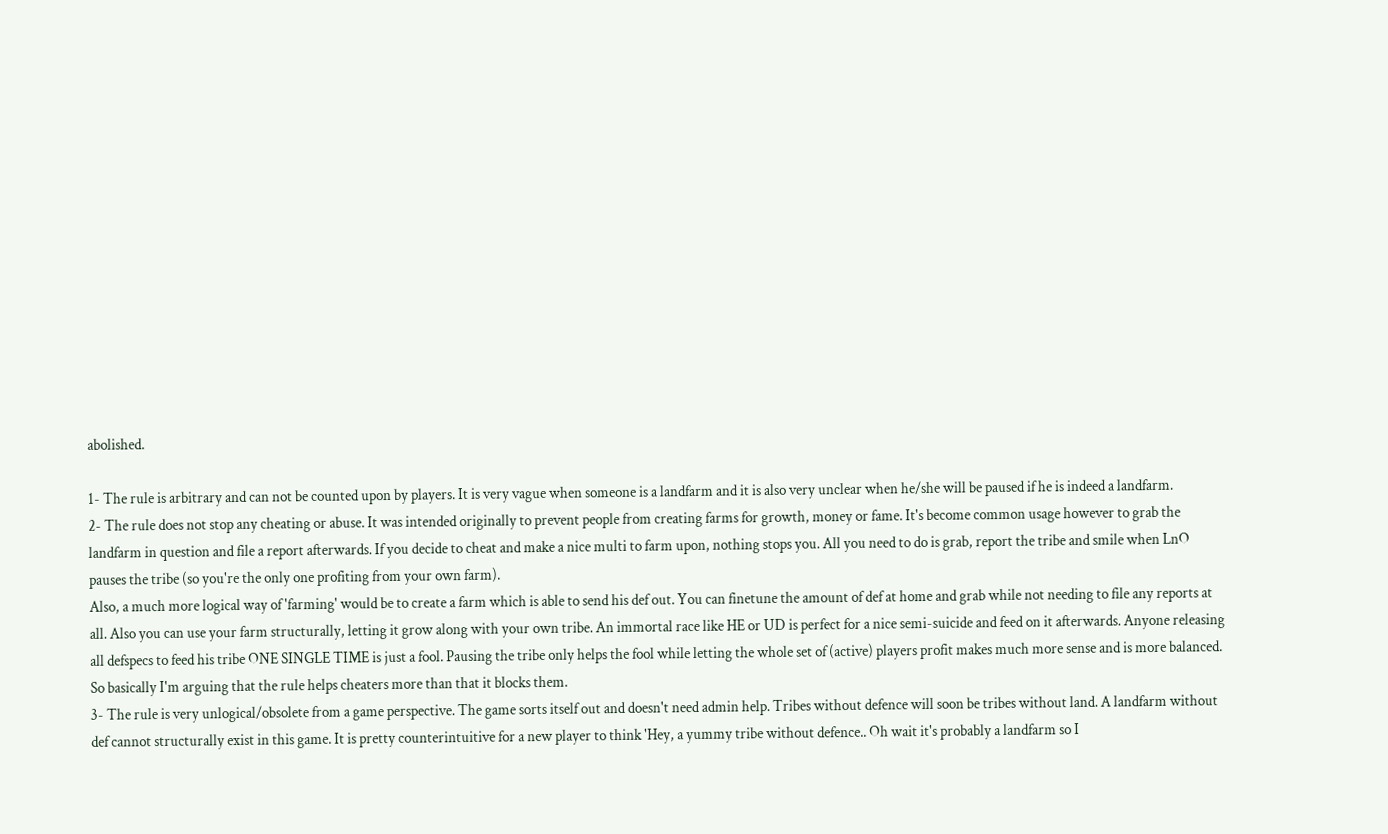abolished.

1- The rule is arbitrary and can not be counted upon by players. It is very vague when someone is a landfarm and it is also very unclear when he/she will be paused if he is indeed a landfarm.
2- The rule does not stop any cheating or abuse. It was intended originally to prevent people from creating farms for growth, money or fame. It's become common usage however to grab the landfarm in question and file a report afterwards. If you decide to cheat and make a nice multi to farm upon, nothing stops you. All you need to do is grab, report the tribe and smile when LnO pauses the tribe (so you're the only one profiting from your own farm).
Also, a much more logical way of 'farming' would be to create a farm which is able to send his def out. You can finetune the amount of def at home and grab while not needing to file any reports at all. Also you can use your farm structurally, letting it grow along with your own tribe. An immortal race like HE or UD is perfect for a nice semi-suicide and feed on it afterwards. Anyone releasing all defspecs to feed his tribe ONE SINGLE TIME is just a fool. Pausing the tribe only helps the fool while letting the whole set of (active) players profit makes much more sense and is more balanced.
So basically I'm arguing that the rule helps cheaters more than that it blocks them.
3- The rule is very unlogical/obsolete from a game perspective. The game sorts itself out and doesn't need admin help. Tribes without defence will soon be tribes without land. A landfarm without def cannot structurally exist in this game. It is pretty counterintuitive for a new player to think 'Hey, a yummy tribe without defence.. Oh wait it's probably a landfarm so I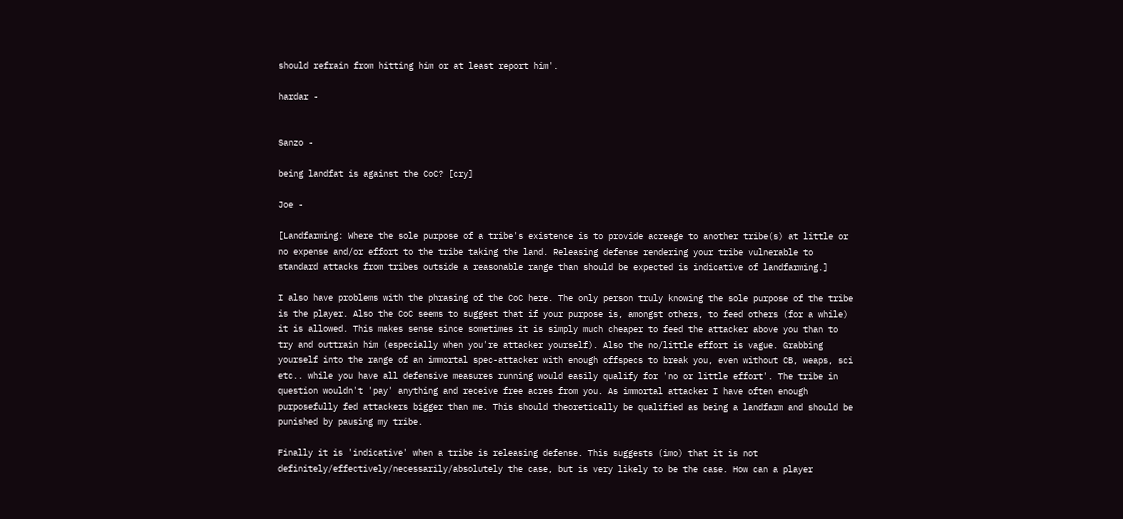should refrain from hitting him or at least report him'.

hardar -


Sanzo -

being landfat is against the CoC? [cry]

Joe -

[Landfarming: Where the sole purpose of a tribe's existence is to provide acreage to another tribe(s) at little or no expense and/or effort to the tribe taking the land. Releasing defense rendering your tribe vulnerable to standard attacks from tribes outside a reasonable range than should be expected is indicative of landfarming.]

I also have problems with the phrasing of the CoC here. The only person truly knowing the sole purpose of the tribe is the player. Also the CoC seems to suggest that if your purpose is, amongst others, to feed others (for a while) it is allowed. This makes sense since sometimes it is simply much cheaper to feed the attacker above you than to try and outtrain him (especially when you're attacker yourself). Also the no/little effort is vague. Grabbing yourself into the range of an immortal spec-attacker with enough offspecs to break you, even without CB, weaps, sci etc.. while you have all defensive measures running would easily qualify for 'no or little effort'. The tribe in question wouldn't 'pay' anything and receive free acres from you. As immortal attacker I have often enough purposefully fed attackers bigger than me. This should theoretically be qualified as being a landfarm and should be punished by pausing my tribe.

Finally it is 'indicative' when a tribe is releasing defense. This suggests (imo) that it is not definitely/effectively/necessarily/absolutely the case, but is very likely to be the case. How can a player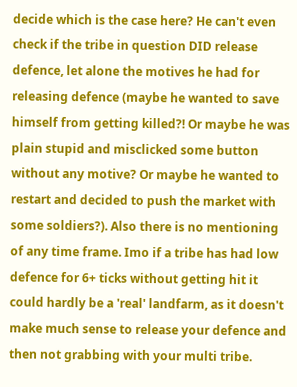decide which is the case here? He can't even check if the tribe in question DID release defence, let alone the motives he had for releasing defence (maybe he wanted to save himself from getting killed?! Or maybe he was plain stupid and misclicked some button without any motive? Or maybe he wanted to restart and decided to push the market with some soldiers?). Also there is no mentioning of any time frame. Imo if a tribe has had low defence for 6+ ticks without getting hit it could hardly be a 'real' landfarm, as it doesn't make much sense to release your defence and then not grabbing with your multi tribe.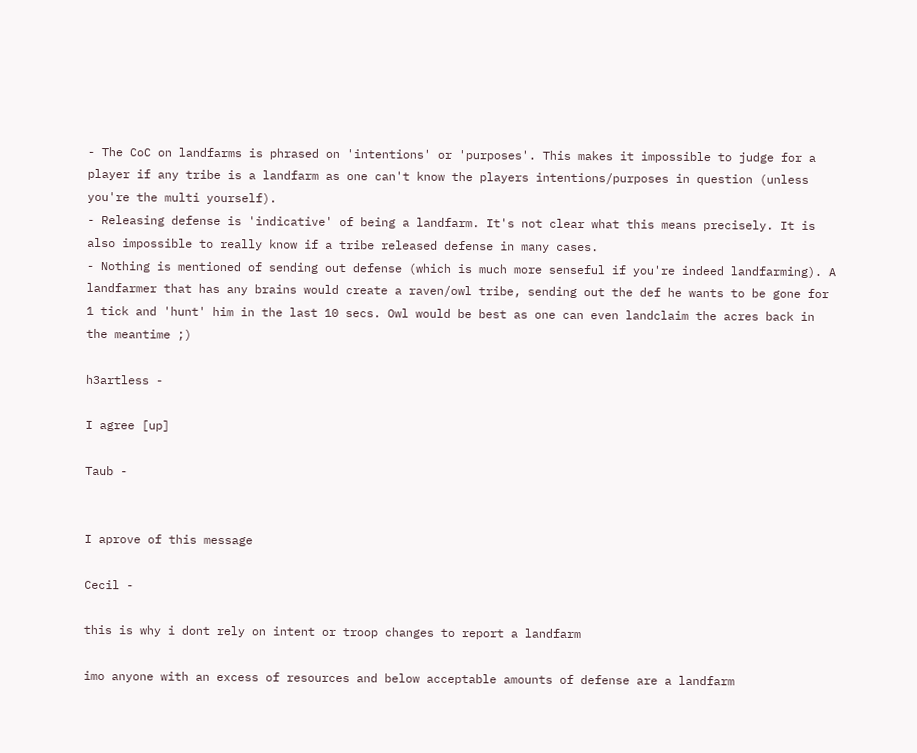- The CoC on landfarms is phrased on 'intentions' or 'purposes'. This makes it impossible to judge for a player if any tribe is a landfarm as one can't know the players intentions/purposes in question (unless you're the multi yourself).
- Releasing defense is 'indicative' of being a landfarm. It's not clear what this means precisely. It is also impossible to really know if a tribe released defense in many cases.
- Nothing is mentioned of sending out defense (which is much more senseful if you're indeed landfarming). A landfarmer that has any brains would create a raven/owl tribe, sending out the def he wants to be gone for 1 tick and 'hunt' him in the last 10 secs. Owl would be best as one can even landclaim the acres back in the meantime ;)

h3artless -

I agree [up]

Taub -


I aprove of this message

Cecil -

this is why i dont rely on intent or troop changes to report a landfarm

imo anyone with an excess of resources and below acceptable amounts of defense are a landfarm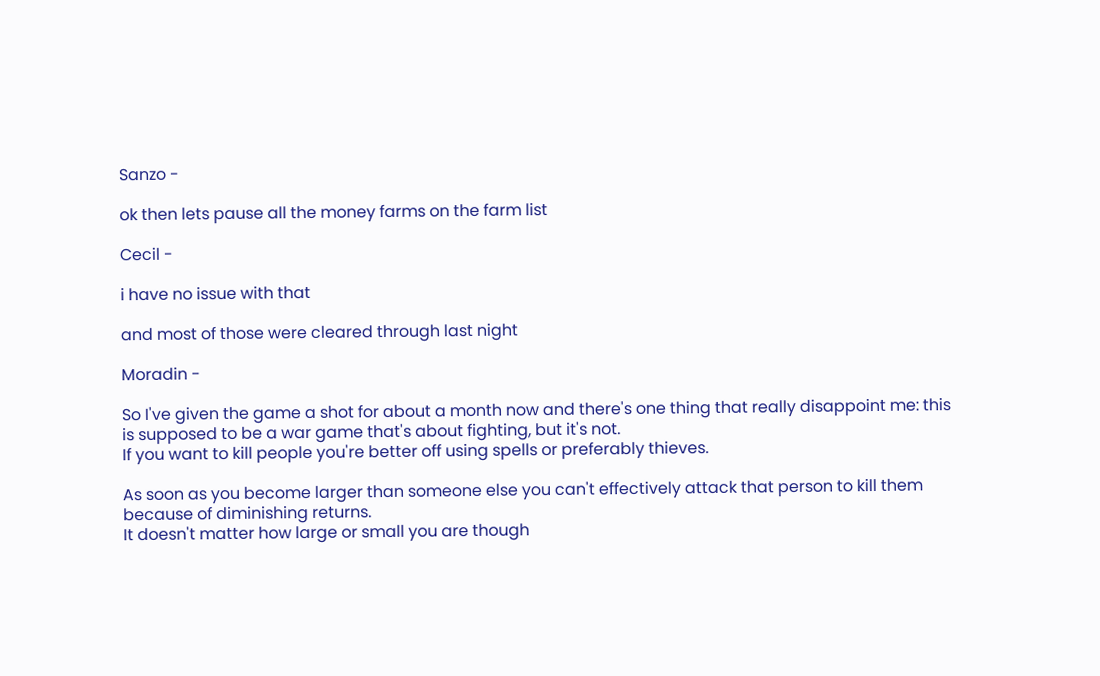Sanzo -

ok then lets pause all the money farms on the farm list

Cecil -

i have no issue with that

and most of those were cleared through last night

Moradin -

So I've given the game a shot for about a month now and there's one thing that really disappoint me: this is supposed to be a war game that's about fighting, but it's not.
If you want to kill people you're better off using spells or preferably thieves.

As soon as you become larger than someone else you can't effectively attack that person to kill them because of diminishing returns.
It doesn't matter how large or small you are though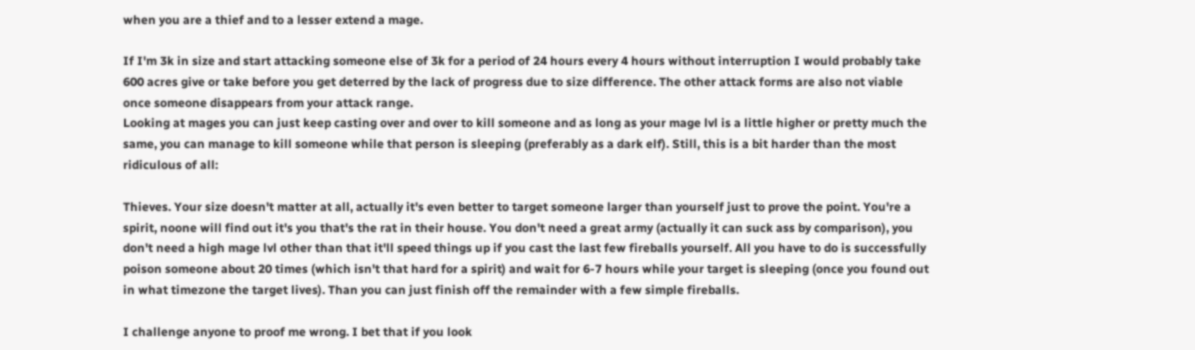when you are a thief and to a lesser extend a mage.

If I'm 3k in size and start attacking someone else of 3k for a period of 24 hours every 4 hours without interruption I would probably take 600 acres give or take before you get deterred by the lack of progress due to size difference. The other attack forms are also not viable once someone disappears from your attack range.
Looking at mages you can just keep casting over and over to kill someone and as long as your mage lvl is a little higher or pretty much the same, you can manage to kill someone while that person is sleeping (preferably as a dark elf). Still, this is a bit harder than the most ridiculous of all:

Thieves. Your size doesn't matter at all, actually it's even better to target someone larger than yourself just to prove the point. You're a spirit, noone will find out it's you that's the rat in their house. You don't need a great army (actually it can suck ass by comparison), you don't need a high mage lvl other than that it'll speed things up if you cast the last few fireballs yourself. All you have to do is successfully poison someone about 20 times (which isn't that hard for a spirit) and wait for 6-7 hours while your target is sleeping (once you found out in what timezone the target lives). Than you can just finish off the remainder with a few simple fireballs.

I challenge anyone to proof me wrong. I bet that if you look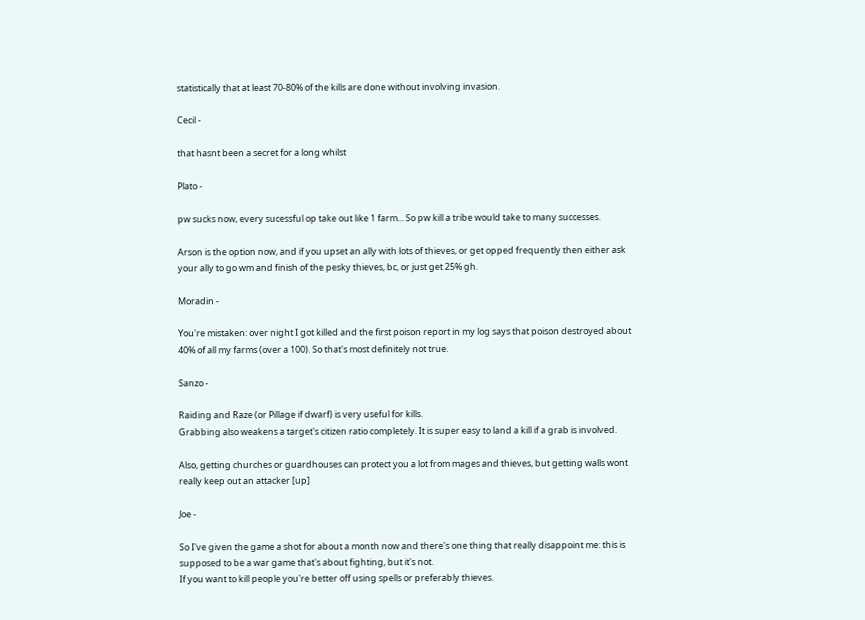statistically that at least 70-80% of the kills are done without involving invasion.

Cecil -

that hasnt been a secret for a long whilst

Plato -

pw sucks now, every sucessful op take out like 1 farm... So pw kill a tribe would take to many successes.

Arson is the option now, and if you upset an ally with lots of thieves, or get opped frequently then either ask your ally to go wm and finish of the pesky thieves, bc, or just get 25% gh.

Moradin -

You're mistaken: over night I got killed and the first poison report in my log says that poison destroyed about 40% of all my farms (over a 100). So that's most definitely not true.

Sanzo -

Raiding and Raze (or Pillage if dwarf) is very useful for kills.
Grabbing also weakens a target's citizen ratio completely. It is super easy to land a kill if a grab is involved.

Also, getting churches or guardhouses can protect you a lot from mages and thieves, but getting walls wont really keep out an attacker [up]

Joe -

So I've given the game a shot for about a month now and there's one thing that really disappoint me: this is supposed to be a war game that's about fighting, but it's not.
If you want to kill people you're better off using spells or preferably thieves.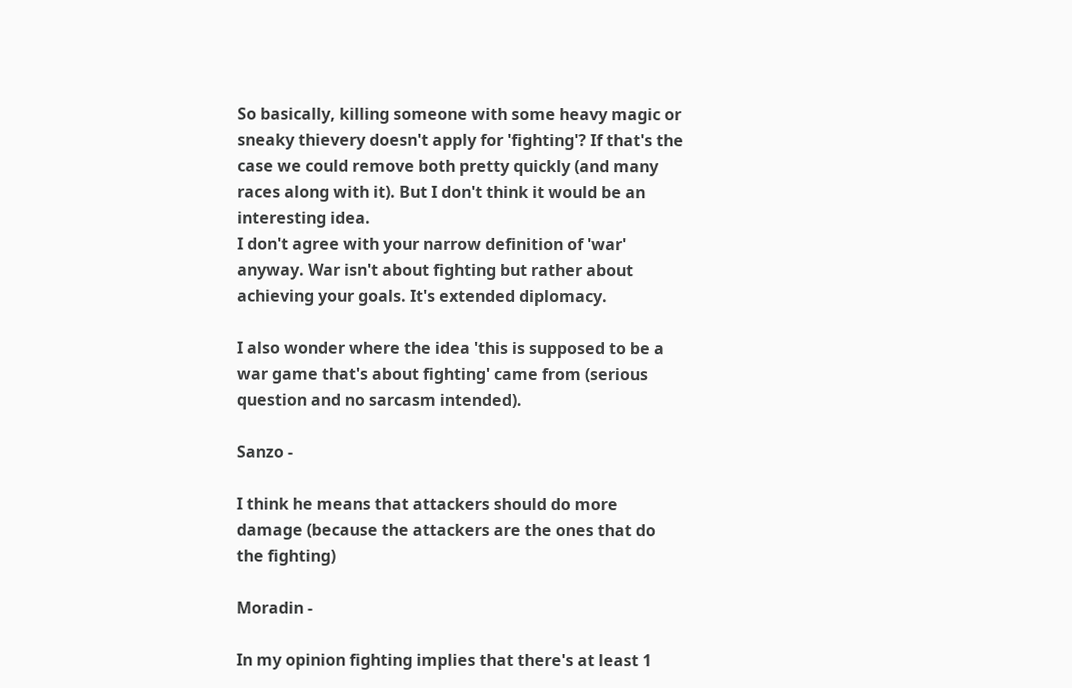So basically, killing someone with some heavy magic or sneaky thievery doesn't apply for 'fighting'? If that's the case we could remove both pretty quickly (and many races along with it). But I don't think it would be an interesting idea.
I don't agree with your narrow definition of 'war' anyway. War isn't about fighting but rather about achieving your goals. It's extended diplomacy.

I also wonder where the idea 'this is supposed to be a war game that's about fighting' came from (serious question and no sarcasm intended).

Sanzo -

I think he means that attackers should do more damage (because the attackers are the ones that do the fighting)

Moradin -

In my opinion fighting implies that there's at least 1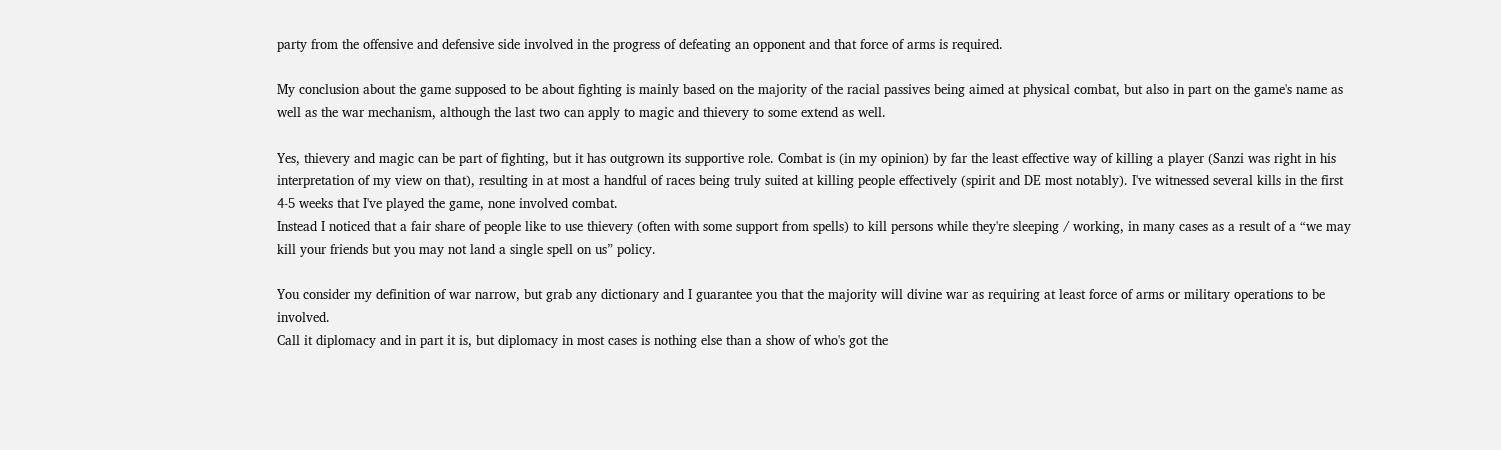party from the offensive and defensive side involved in the progress of defeating an opponent and that force of arms is required.

My conclusion about the game supposed to be about fighting is mainly based on the majority of the racial passives being aimed at physical combat, but also in part on the game's name as well as the war mechanism, although the last two can apply to magic and thievery to some extend as well.

Yes, thievery and magic can be part of fighting, but it has outgrown its supportive role. Combat is (in my opinion) by far the least effective way of killing a player (Sanzi was right in his interpretation of my view on that), resulting in at most a handful of races being truly suited at killing people effectively (spirit and DE most notably). I've witnessed several kills in the first 4-5 weeks that I've played the game, none involved combat.
Instead I noticed that a fair share of people like to use thievery (often with some support from spells) to kill persons while they're sleeping / working, in many cases as a result of a “we may kill your friends but you may not land a single spell on us” policy.

You consider my definition of war narrow, but grab any dictionary and I guarantee you that the majority will divine war as requiring at least force of arms or military operations to be involved.
Call it diplomacy and in part it is, but diplomacy in most cases is nothing else than a show of who's got the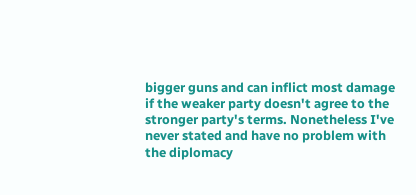bigger guns and can inflict most damage if the weaker party doesn't agree to the stronger party's terms. Nonetheless I've never stated and have no problem with the diplomacy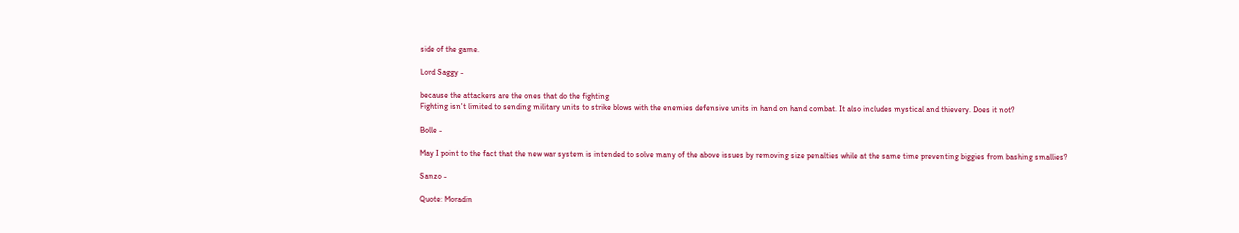side of the game.

Lord Saggy -

because the attackers are the ones that do the fighting
Fighting isn't limited to sending military units to strike blows with the enemies defensive units in hand on hand combat. It also includes mystical and thievery. Does it not?

Bolle -

May I point to the fact that the new war system is intended to solve many of the above issues by removing size penalties while at the same time preventing biggies from bashing smallies?

Sanzo -

Quote: Moradin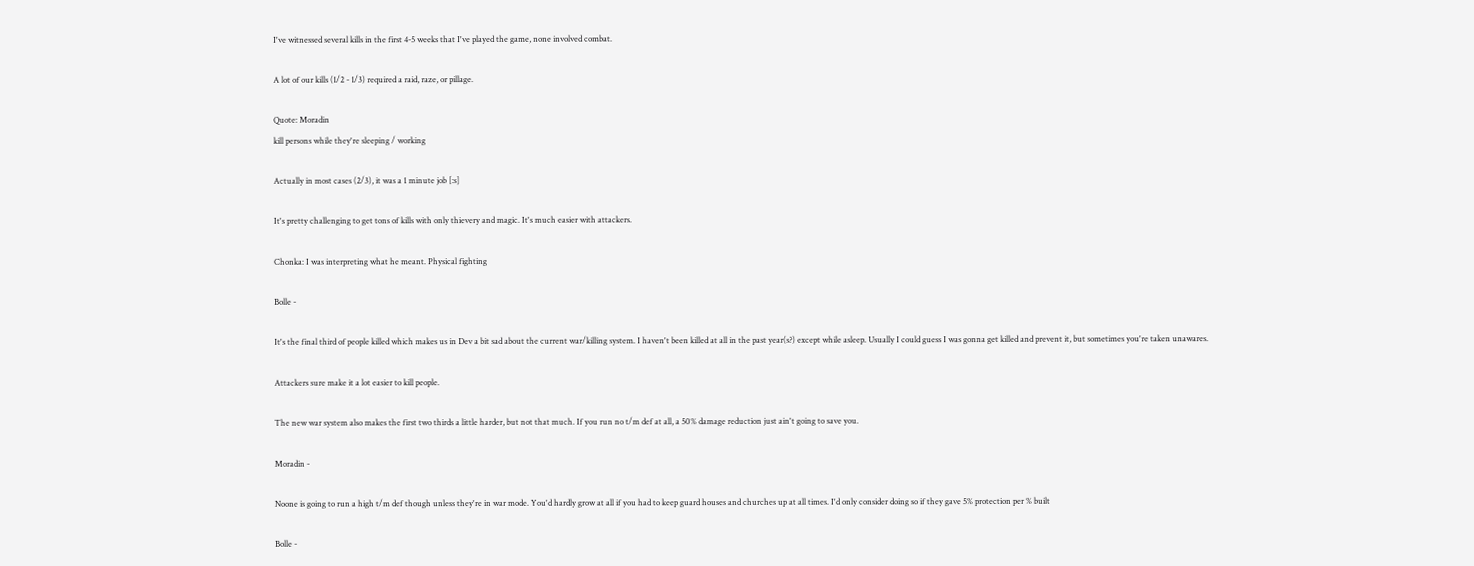I've witnessed several kills in the first 4-5 weeks that I've played the game, none involved combat.

A lot of our kills (1/2 - 1/3) required a raid, raze, or pillage.

Quote: Moradin
kill persons while they're sleeping / working

Actually in most cases (2/3), it was a 1 minute job [:s]

It's pretty challenging to get tons of kills with only thievery and magic. It's much easier with attackers.

Chonka: I was interpreting what he meant. Physical fighting

Bolle -

It's the final third of people killed which makes us in Dev a bit sad about the current war/killing system. I haven't been killed at all in the past year(s?) except while asleep. Usually I could guess I was gonna get killed and prevent it, but sometimes you're taken unawares.

Attackers sure make it a lot easier to kill people.

The new war system also makes the first two thirds a little harder, but not that much. If you run no t/m def at all, a 50% damage reduction just ain't going to save you.

Moradin -

Noone is going to run a high t/m def though unless they're in war mode. You'd hardly grow at all if you had to keep guard houses and churches up at all times. I'd only consider doing so if they gave 5% protection per % built

Bolle -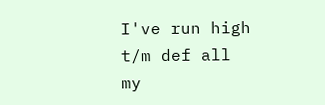I've run high t/m def all my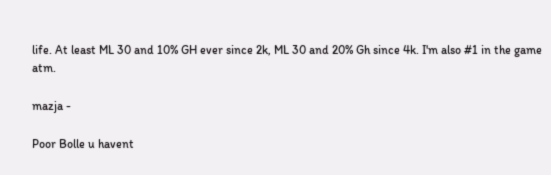life. At least ML 30 and 10% GH ever since 2k, ML 30 and 20% Gh since 4k. I'm also #1 in the game atm.

mazja -

Poor Bolle u havent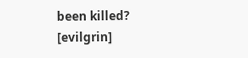been killed? [evilgrin]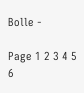Bolle -

Page 1 2 3 4 5 6